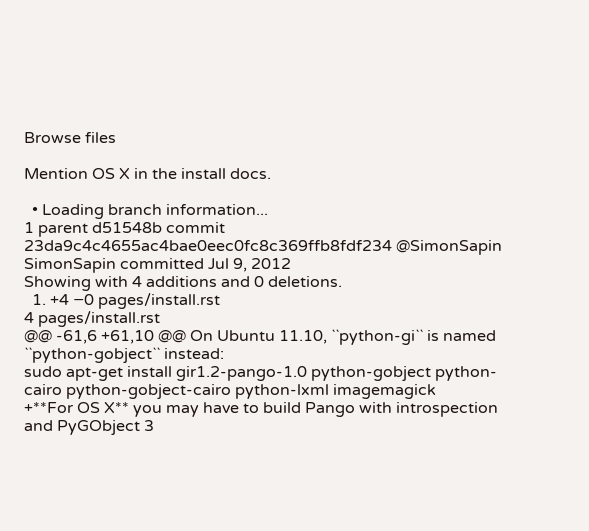Browse files

Mention OS X in the install docs.

  • Loading branch information...
1 parent d51548b commit 23da9c4c4655ac4bae0eec0fc8c369ffb8fdf234 @SimonSapin SimonSapin committed Jul 9, 2012
Showing with 4 additions and 0 deletions.
  1. +4 −0 pages/install.rst
4 pages/install.rst
@@ -61,6 +61,10 @@ On Ubuntu 11.10, ``python-gi`` is named ``python-gobject`` instead:
sudo apt-get install gir1.2-pango-1.0 python-gobject python-cairo python-gobject-cairo python-lxml imagemagick
+**For OS X** you may have to build Pango with introspection and PyGObject 3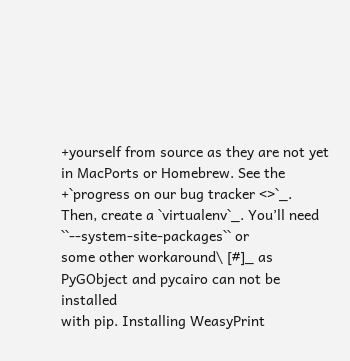+yourself from source as they are not yet in MacPorts or Homebrew. See the
+`progress on our bug tracker <>`_.
Then, create a `virtualenv`_. You’ll need ``--system-site-packages`` or
some other workaround\ [#]_ as PyGObject and pycairo can not be installed
with pip. Installing WeasyPrint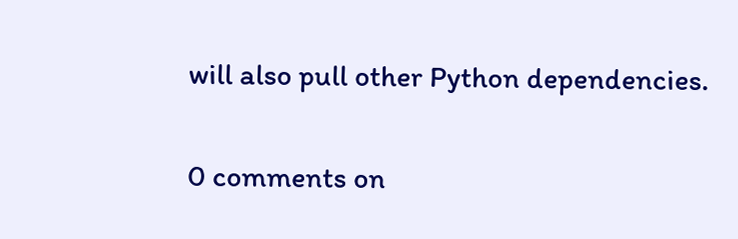will also pull other Python dependencies.

0 comments on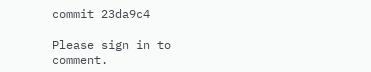commit 23da9c4

Please sign in to comment.